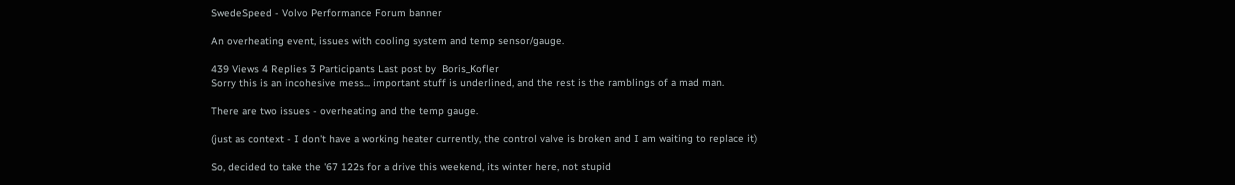SwedeSpeed - Volvo Performance Forum banner

An overheating event, issues with cooling system and temp sensor/gauge.

439 Views 4 Replies 3 Participants Last post by  Boris_Kofler
Sorry this is an incohesive mess... important stuff is underlined, and the rest is the ramblings of a mad man.

There are two issues - overheating and the temp gauge.

(just as context - I don't have a working heater currently, the control valve is broken and I am waiting to replace it)

So, decided to take the '67 122s for a drive this weekend, its winter here, not stupid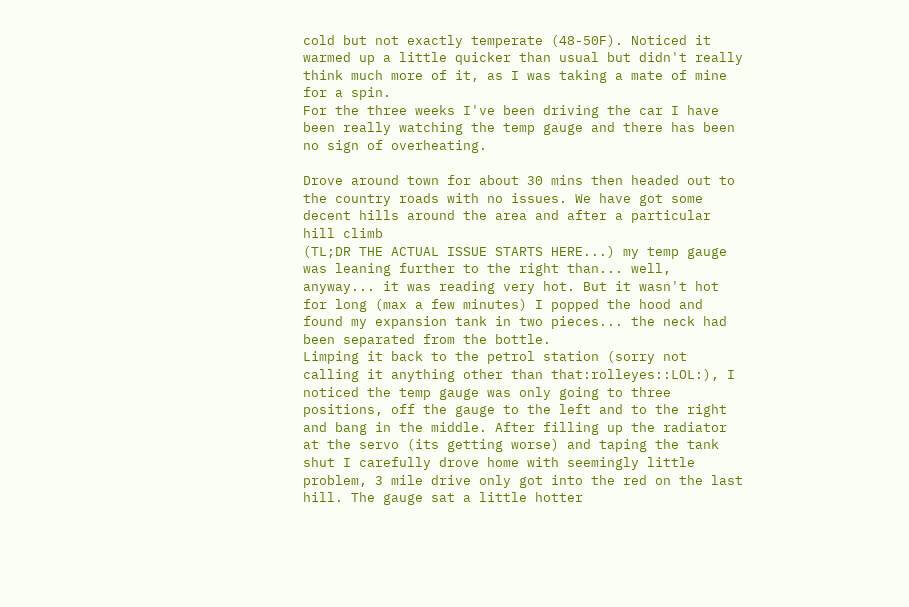cold but not exactly temperate (48-50F). Noticed it warmed up a little quicker than usual but didn't really think much more of it, as I was taking a mate of mine for a spin.
For the three weeks I've been driving the car I have been really watching the temp gauge and there has been no sign of overheating.

Drove around town for about 30 mins then headed out to the country roads with no issues. We have got some decent hills around the area and after a particular hill climb
(TL;DR THE ACTUAL ISSUE STARTS HERE...) my temp gauge was leaning further to the right than... well, anyway... it was reading very hot. But it wasn't hot for long (max a few minutes) I popped the hood and found my expansion tank in two pieces... the neck had been separated from the bottle.
Limping it back to the petrol station (sorry not calling it anything other than that:rolleyes::LOL:), I noticed the temp gauge was only going to three positions, off the gauge to the left and to the right and bang in the middle. After filling up the radiator at the servo (its getting worse) and taping the tank shut I carefully drove home with seemingly little problem, 3 mile drive only got into the red on the last hill. The gauge sat a little hotter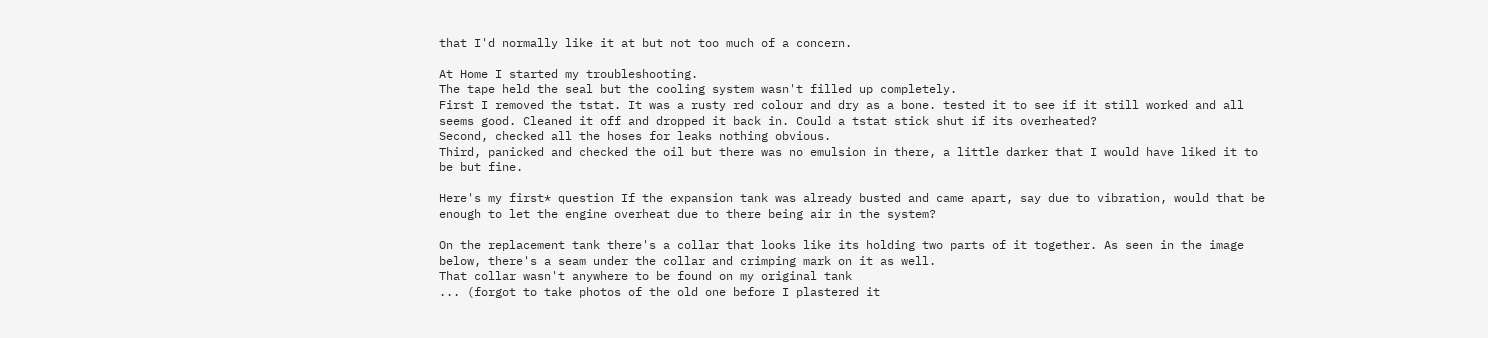that I'd normally like it at but not too much of a concern.

At Home I started my troubleshooting.
The tape held the seal but the cooling system wasn't filled up completely.
First I removed the tstat. It was a rusty red colour and dry as a bone. tested it to see if it still worked and all seems good. Cleaned it off and dropped it back in. Could a tstat stick shut if its overheated?
Second, checked all the hoses for leaks nothing obvious.
Third, panicked and checked the oil but there was no emulsion in there, a little darker that I would have liked it to be but fine.

Here's my first* question If the expansion tank was already busted and came apart, say due to vibration, would that be enough to let the engine overheat due to there being air in the system?

On the replacement tank there's a collar that looks like its holding two parts of it together. As seen in the image below, there's a seam under the collar and crimping mark on it as well.
That collar wasn't anywhere to be found on my original tank
... (forgot to take photos of the old one before I plastered it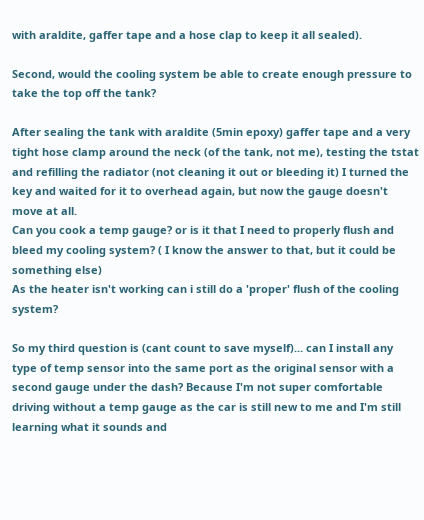with araldite, gaffer tape and a hose clap to keep it all sealed).

Second, would the cooling system be able to create enough pressure to take the top off the tank?

After sealing the tank with araldite (5min epoxy) gaffer tape and a very tight hose clamp around the neck (of the tank, not me), testing the tstat and refilling the radiator (not cleaning it out or bleeding it) I turned the key and waited for it to overhead again, but now the gauge doesn't move at all.
Can you cook a temp gauge? or is it that I need to properly flush and bleed my cooling system? ( I know the answer to that, but it could be something else)
As the heater isn't working can i still do a 'proper' flush of the cooling system?

So my third question is (cant count to save myself)... can I install any type of temp sensor into the same port as the original sensor with a second gauge under the dash? Because I'm not super comfortable driving without a temp gauge as the car is still new to me and I'm still learning what it sounds and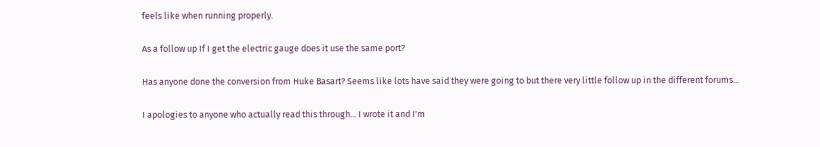feels like when running properly.

As a follow up If I get the electric gauge does it use the same port?

Has anyone done the conversion from Huke Basart? Seems like lots have said they were going to but there very little follow up in the different forums...

I apologies to anyone who actually read this through... I wrote it and I'm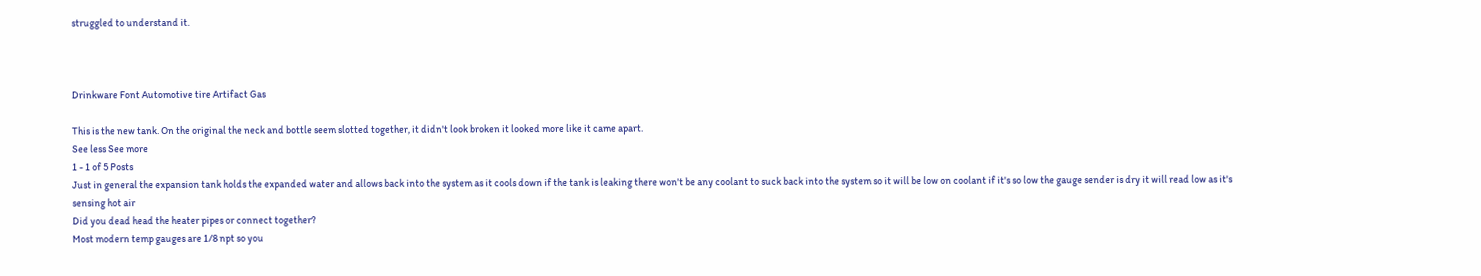struggled to understand it.



Drinkware Font Automotive tire Artifact Gas

This is the new tank. On the original the neck and bottle seem slotted together, it didn't look broken it looked more like it came apart.
See less See more
1 - 1 of 5 Posts
Just in general the expansion tank holds the expanded water and allows back into the system as it cools down if the tank is leaking there won't be any coolant to suck back into the system so it will be low on coolant if it's so low the gauge sender is dry it will read low as it's sensing hot air
Did you dead head the heater pipes or connect together?
Most modern temp gauges are 1/8 npt so you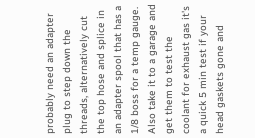probably need an adapter plug to step down the threads, alternatively cut the top hose and splice in an adapter spool that has a 1/8 boss for a temp gauge. Also take it to a garage and get them to test the coolant for exhaust gas it's a quick 5 min test if your head gaskets gone and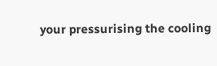your pressurising the cooling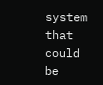system that could be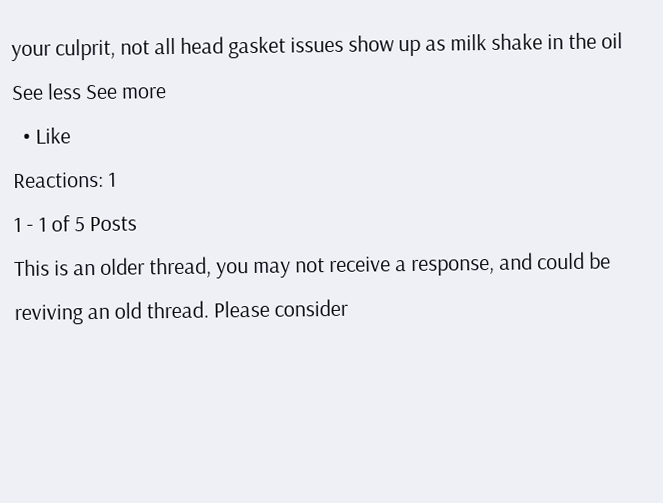your culprit, not all head gasket issues show up as milk shake in the oil
See less See more
  • Like
Reactions: 1
1 - 1 of 5 Posts
This is an older thread, you may not receive a response, and could be reviving an old thread. Please consider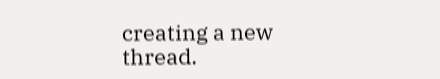creating a new thread.